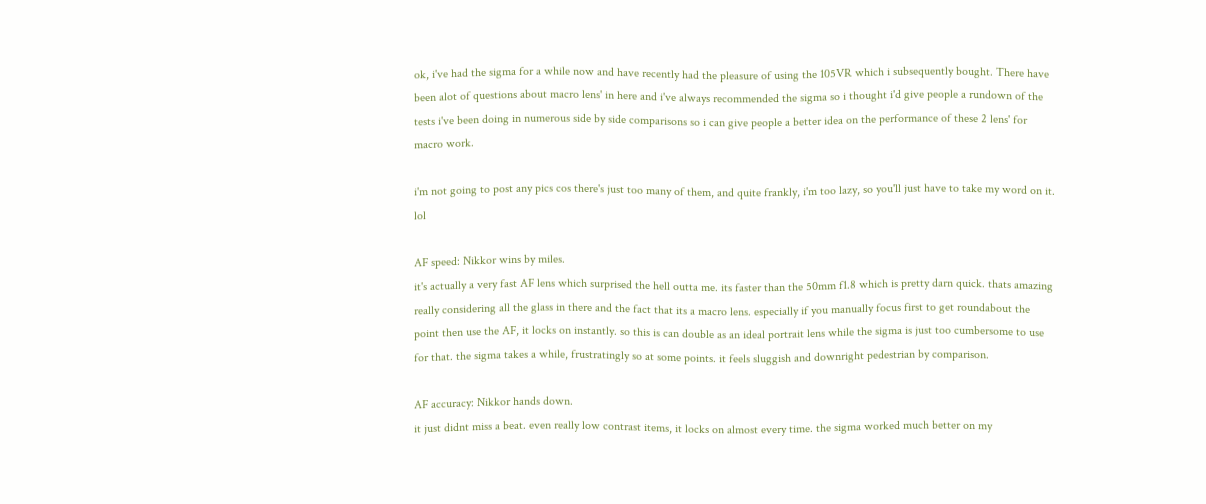ok, i've had the sigma for a while now and have recently had the pleasure of using the 105VR which i subsequently bought. There have been alot of questions about macro lens' in here and i've always recommended the sigma so i thought i'd give people a rundown of the tests i've been doing in numerous side by side comparisons so i can give people a better idea on the performance of these 2 lens' for macro work.

i'm not going to post any pics cos there's just too many of them, and quite frankly, i'm too lazy, so you'll just have to take my word on it. lol

AF speed: Nikkor wins by miles.
it's actually a very fast AF lens which surprised the hell outta me. its faster than the 50mm f1.8 which is pretty darn quick. thats amazing really considering all the glass in there and the fact that its a macro lens. especially if you manually focus first to get roundabout the point then use the AF, it locks on instantly. so this is can double as an ideal portrait lens while the sigma is just too cumbersome to use for that. the sigma takes a while, frustratingly so at some points. it feels sluggish and downright pedestrian by comparison.

AF accuracy: Nikkor hands down.
it just didnt miss a beat. even really low contrast items, it locks on almost every time. the sigma worked much better on my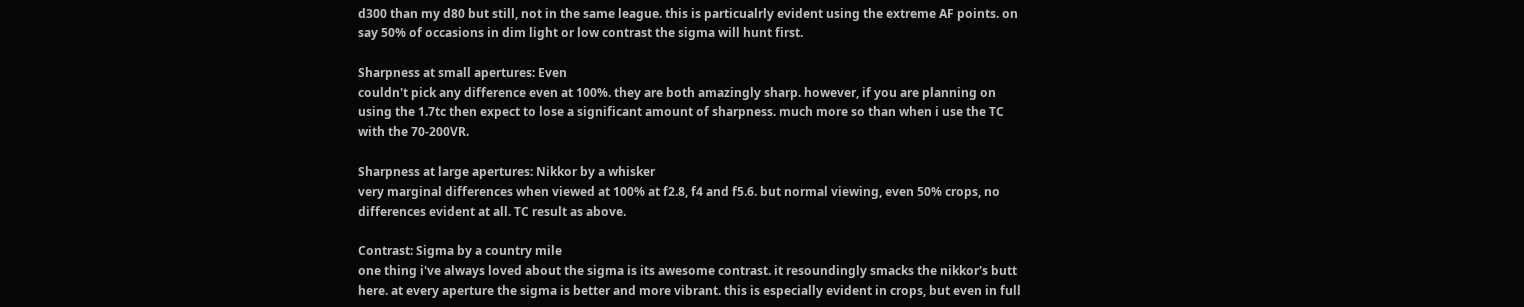d300 than my d80 but still, not in the same league. this is particualrly evident using the extreme AF points. on say 50% of occasions in dim light or low contrast the sigma will hunt first.

Sharpness at small apertures: Even
couldn't pick any difference even at 100%. they are both amazingly sharp. however, if you are planning on using the 1.7tc then expect to lose a significant amount of sharpness. much more so than when i use the TC with the 70-200VR.

Sharpness at large apertures: Nikkor by a whisker
very marginal differences when viewed at 100% at f2.8, f4 and f5.6. but normal viewing, even 50% crops, no differences evident at all. TC result as above.

Contrast: Sigma by a country mile
one thing i've always loved about the sigma is its awesome contrast. it resoundingly smacks the nikkor's butt here. at every aperture the sigma is better and more vibrant. this is especially evident in crops, but even in full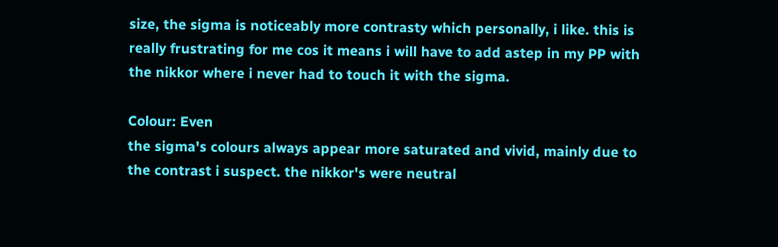size, the sigma is noticeably more contrasty which personally, i like. this is really frustrating for me cos it means i will have to add astep in my PP with the nikkor where i never had to touch it with the sigma.

Colour: Even
the sigma's colours always appear more saturated and vivid, mainly due to the contrast i suspect. the nikkor's were neutral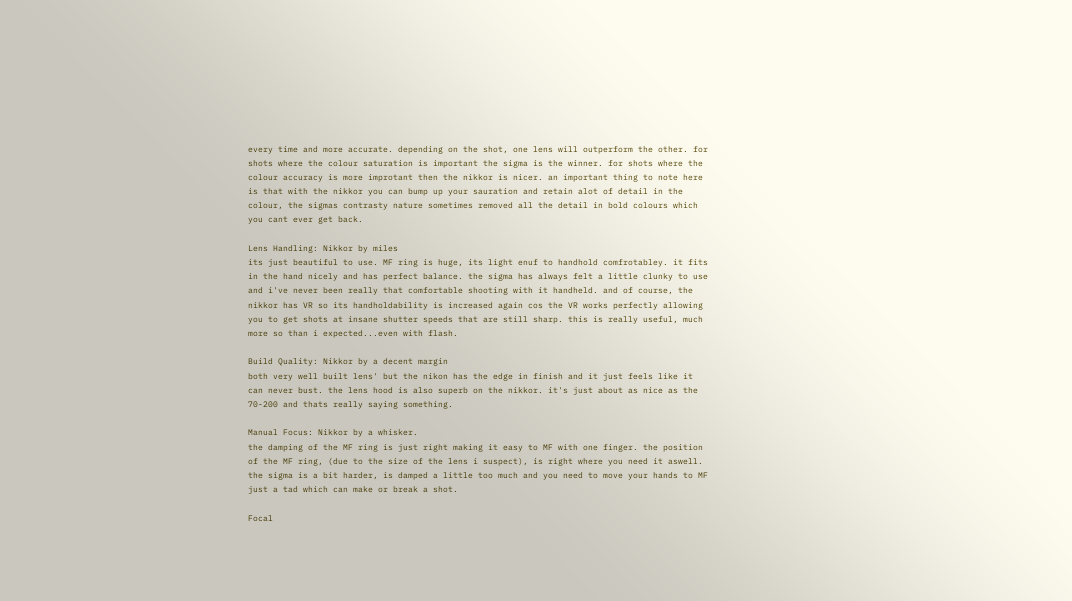every time and more accurate. depending on the shot, one lens will outperform the other. for shots where the colour saturation is important the sigma is the winner. for shots where the colour accuracy is more improtant then the nikkor is nicer. an important thing to note here is that with the nikkor you can bump up your sauration and retain alot of detail in the colour, the sigmas contrasty nature sometimes removed all the detail in bold colours which you cant ever get back.

Lens Handling: Nikkor by miles
its just beautiful to use. MF ring is huge, its light enuf to handhold comfrotabley. it fits in the hand nicely and has perfect balance. the sigma has always felt a little clunky to use and i've never been really that comfortable shooting with it handheld. and of course, the nikkor has VR so its handholdability is increased again cos the VR works perfectly allowing you to get shots at insane shutter speeds that are still sharp. this is really useful, much more so than i expected...even with flash.

Build Quality: Nikkor by a decent margin
both very well built lens' but the nikon has the edge in finish and it just feels like it can never bust. the lens hood is also superb on the nikkor. it's just about as nice as the 70-200 and thats really saying something.

Manual Focus: Nikkor by a whisker.
the damping of the MF ring is just right making it easy to MF with one finger. the position of the MF ring, (due to the size of the lens i suspect), is right where you need it aswell. the sigma is a bit harder, is damped a little too much and you need to move your hands to MF just a tad which can make or break a shot.

Focal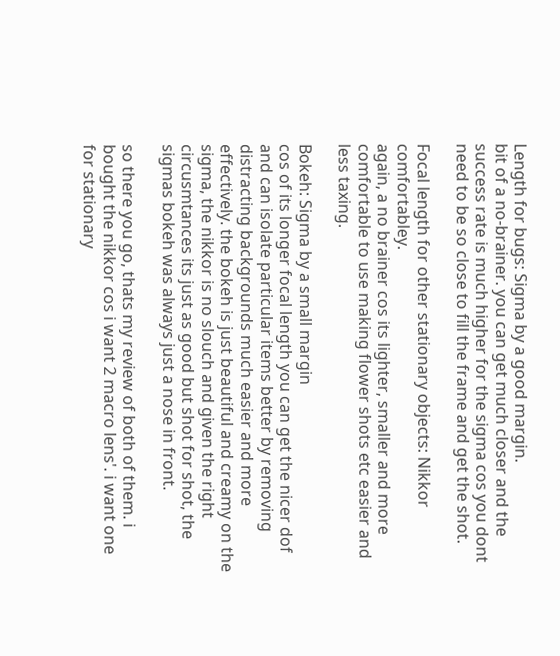Length for bugs: Sigma by a good margin.
bit of a no-brainer. you can get much closer and the success rate is much higher for the sigma cos you dont need to be so close to fill the frame and get the shot.

Focal length for other stationary objects: Nikkor comfortabley.
again, a no brainer cos its lighter, smaller and more comfortable to use making flower shots etc easier and less taxing.

Bokeh: Sigma by a small margin
cos of its longer focal length you can get the nicer dof and can isolate particular items better by removing distracting backgrounds much easier and more effectively. the bokeh is just beautiful and creamy on the sigma, the nikkor is no slouch and given the right circusmtances its just as good but shot for shot, the sigmas bokeh was always just a nose in front.

so there you go, thats my review of both of them. i bought the nikkor cos i want 2 macro lens'. i want one for stationary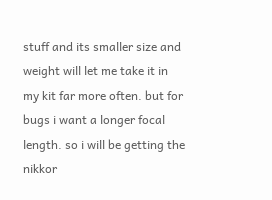stuff and its smaller size and weight will let me take it in my kit far more often. but for bugs i want a longer focal length. so i will be getting the nikkor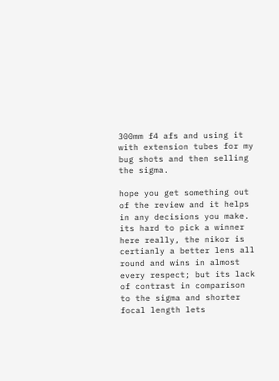300mm f4 afs and using it with extension tubes for my bug shots and then selling the sigma.

hope you get something out of the review and it helps in any decisions you make. its hard to pick a winner here really, the nikor is certianly a better lens all round and wins in almost every respect; but its lack of contrast in comparison to the sigma and shorter focal length lets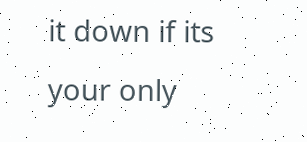it down if its your only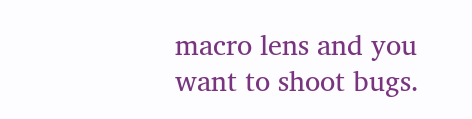macro lens and you want to shoot bugs.